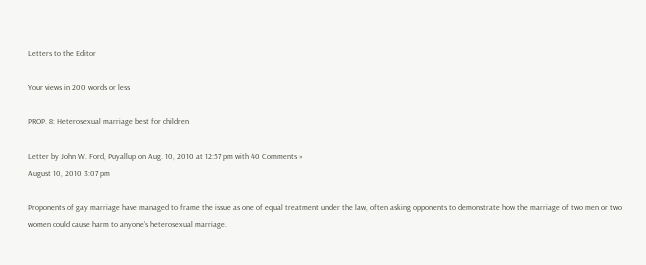Letters to the Editor

Your views in 200 words or less

PROP. 8: Heterosexual marriage best for children

Letter by John W. Ford, Puyallup on Aug. 10, 2010 at 12:57 pm with 40 Comments »
August 10, 2010 3:07 pm

Proponents of gay marriage have managed to frame the issue as one of equal treatment under the law, often asking opponents to demonstrate how the marriage of two men or two women could cause harm to anyone’s heterosexual marriage.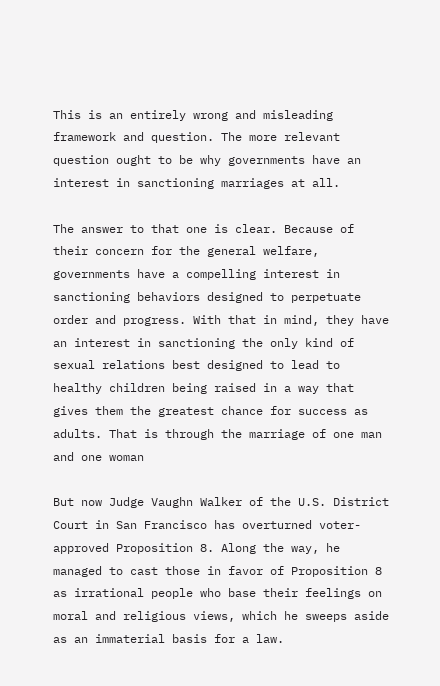This is an entirely wrong and misleading framework and question. The more relevant question ought to be why governments have an interest in sanctioning marriages at all.

The answer to that one is clear. Because of their concern for the general welfare, governments have a compelling interest in sanctioning behaviors designed to perpetuate order and progress. With that in mind, they have an interest in sanctioning the only kind of sexual relations best designed to lead to healthy children being raised in a way that gives them the greatest chance for success as adults. That is through the marriage of one man and one woman

But now Judge Vaughn Walker of the U.S. District Court in San Francisco has overturned voter-approved Proposition 8. Along the way, he managed to cast those in favor of Proposition 8 as irrational people who base their feelings on moral and religious views, which he sweeps aside as an immaterial basis for a law.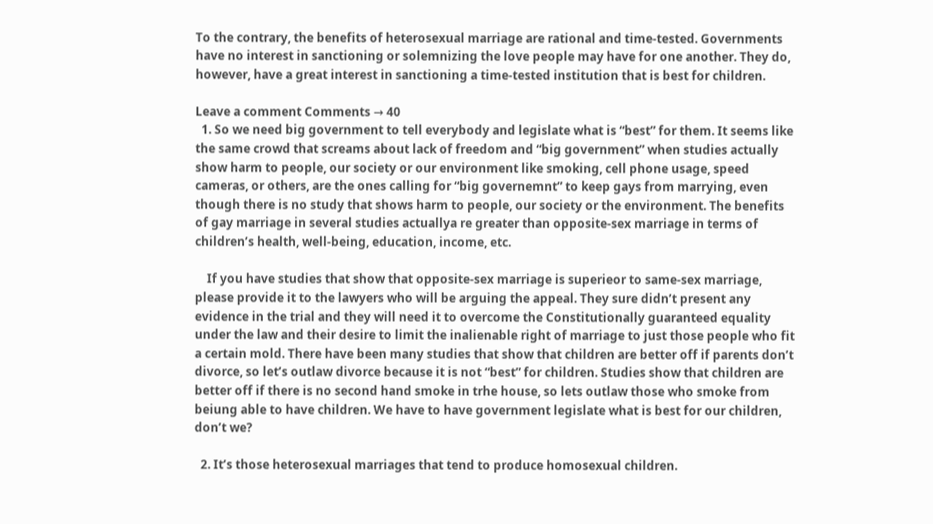To the contrary, the benefits of heterosexual marriage are rational and time-tested. Governments have no interest in sanctioning or solemnizing the love people may have for one another. They do, however, have a great interest in sanctioning a time-tested institution that is best for children.

Leave a comment Comments → 40
  1. So we need big government to tell everybody and legislate what is “best” for them. It seems like the same crowd that screams about lack of freedom and “big government” when studies actually show harm to people, our society or our environment like smoking, cell phone usage, speed cameras, or others, are the ones calling for “big governemnt” to keep gays from marrying, even though there is no study that shows harm to people, our society or the environment. The benefits of gay marriage in several studies actuallya re greater than opposite-sex marriage in terms of children’s health, well-being, education, income, etc.

    If you have studies that show that opposite-sex marriage is superieor to same-sex marriage, please provide it to the lawyers who will be arguing the appeal. They sure didn’t present any evidence in the trial and they will need it to overcome the Constitutionally guaranteed equality under the law and their desire to limit the inalienable right of marriage to just those people who fit a certain mold. There have been many studies that show that children are better off if parents don’t divorce, so let’s outlaw divorce because it is not “best” for children. Studies show that children are better off if there is no second hand smoke in trhe house, so lets outlaw those who smoke from beiung able to have children. We have to have government legislate what is best for our children, don’t we?

  2. It’s those heterosexual marriages that tend to produce homosexual children.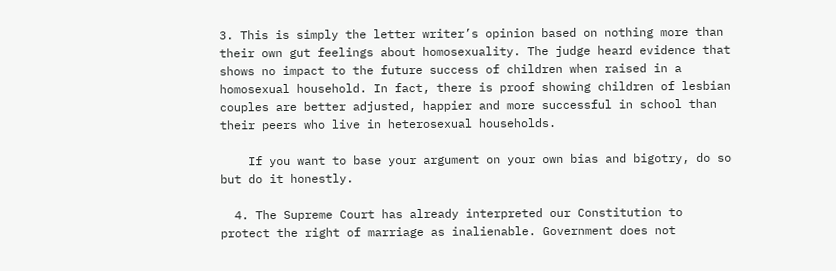3. This is simply the letter writer’s opinion based on nothing more than their own gut feelings about homosexuality. The judge heard evidence that shows no impact to the future success of children when raised in a homosexual household. In fact, there is proof showing children of lesbian couples are better adjusted, happier and more successful in school than their peers who live in heterosexual households.

    If you want to base your argument on your own bias and bigotry, do so but do it honestly.

  4. The Supreme Court has already interpreted our Constitution to protect the right of marriage as inalienable. Government does not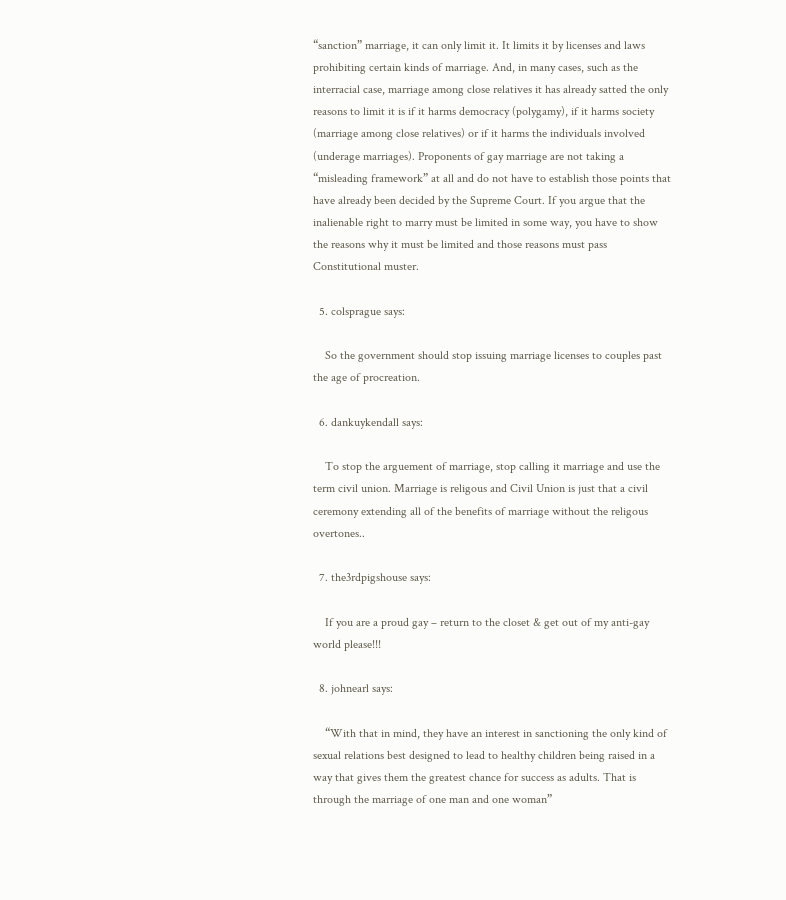“sanction” marriage, it can only limit it. It limits it by licenses and laws prohibiting certain kinds of marriage. And, in many cases, such as the interracial case, marriage among close relatives it has already satted the only reasons to limit it is if it harms democracy (polygamy), if it harms society (marriage among close relatives) or if it harms the individuals involved (underage marriages). Proponents of gay marriage are not taking a “misleading framework” at all and do not have to establish those points that have already been decided by the Supreme Court. If you argue that the inalienable right to marry must be limited in some way, you have to show the reasons why it must be limited and those reasons must pass Constitutional muster.

  5. colsprague says:

    So the government should stop issuing marriage licenses to couples past the age of procreation.

  6. dankuykendall says:

    To stop the arguement of marriage, stop calling it marriage and use the term civil union. Marriage is religous and Civil Union is just that a civil ceremony extending all of the benefits of marriage without the religous overtones..

  7. the3rdpigshouse says:

    If you are a proud gay – return to the closet & get out of my anti-gay world please!!!

  8. johnearl says:

    “With that in mind, they have an interest in sanctioning the only kind of sexual relations best designed to lead to healthy children being raised in a way that gives them the greatest chance for success as adults. That is through the marriage of one man and one woman”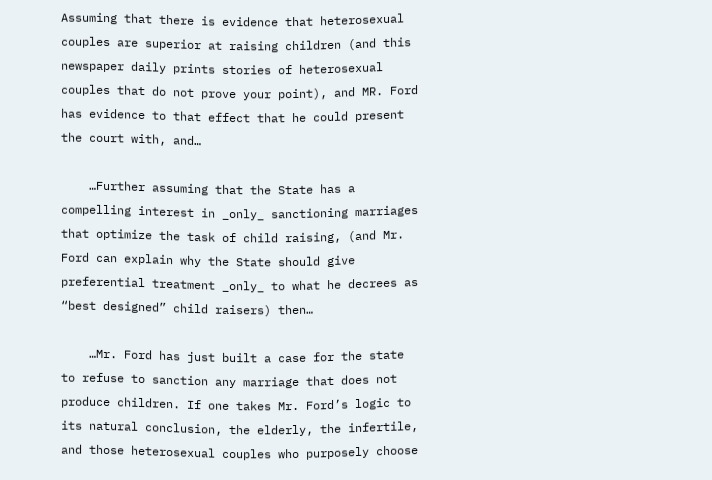Assuming that there is evidence that heterosexual couples are superior at raising children (and this newspaper daily prints stories of heterosexual couples that do not prove your point), and MR. Ford has evidence to that effect that he could present the court with, and…

    …Further assuming that the State has a compelling interest in _only_ sanctioning marriages that optimize the task of child raising, (and Mr. Ford can explain why the State should give preferential treatment _only_ to what he decrees as “best designed” child raisers) then…

    …Mr. Ford has just built a case for the state to refuse to sanction any marriage that does not produce children. If one takes Mr. Ford’s logic to its natural conclusion, the elderly, the infertile, and those heterosexual couples who purposely choose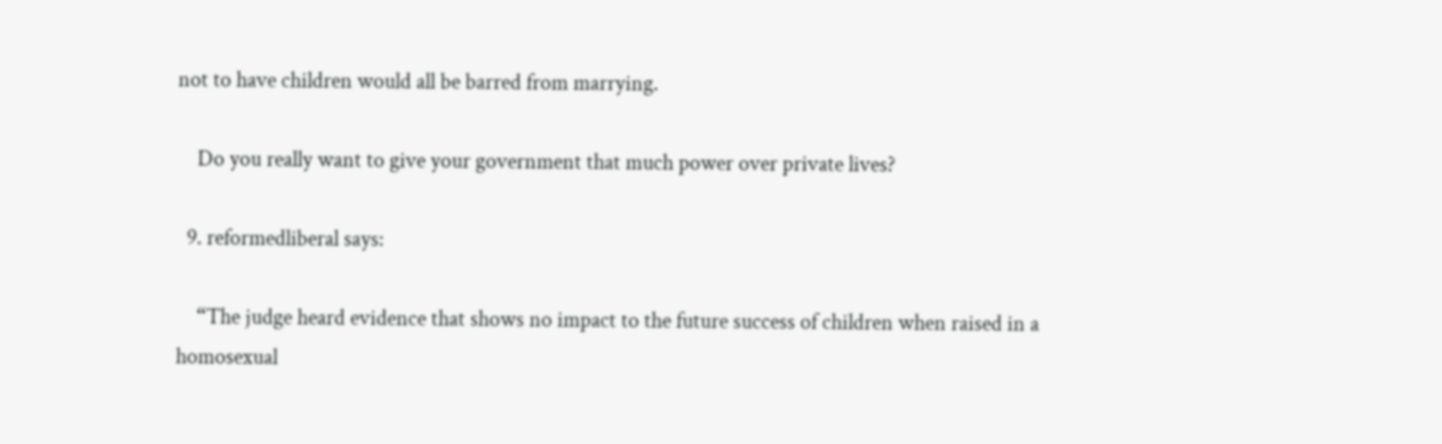not to have children would all be barred from marrying.

    Do you really want to give your government that much power over private lives?

  9. reformedliberal says:

    “The judge heard evidence that shows no impact to the future success of children when raised in a homosexual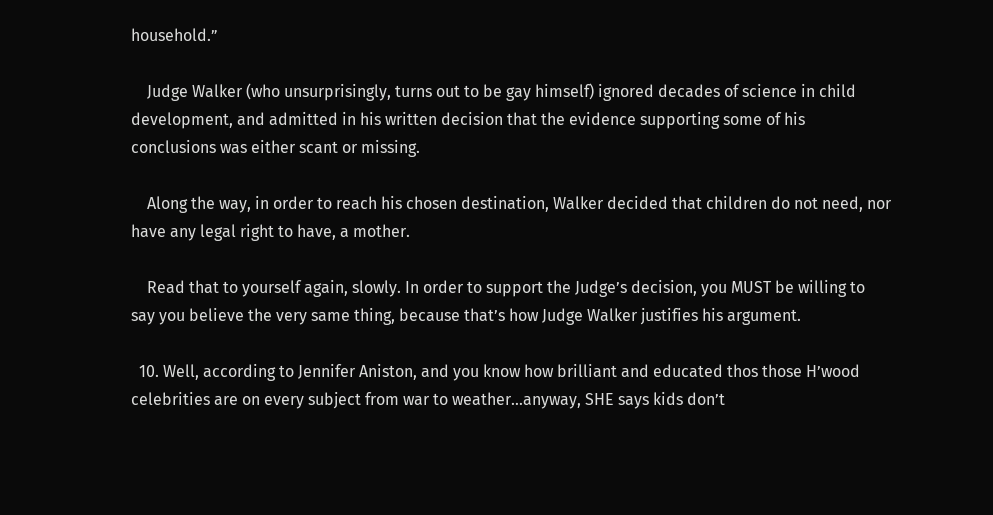household.”

    Judge Walker (who unsurprisingly, turns out to be gay himself) ignored decades of science in child development, and admitted in his written decision that the evidence supporting some of his conclusions was either scant or missing.

    Along the way, in order to reach his chosen destination, Walker decided that children do not need, nor have any legal right to have, a mother.

    Read that to yourself again, slowly. In order to support the Judge’s decision, you MUST be willing to say you believe the very same thing, because that’s how Judge Walker justifies his argument.

  10. Well, according to Jennifer Aniston, and you know how brilliant and educated thos those H’wood celebrities are on every subject from war to weather…anyway, SHE says kids don’t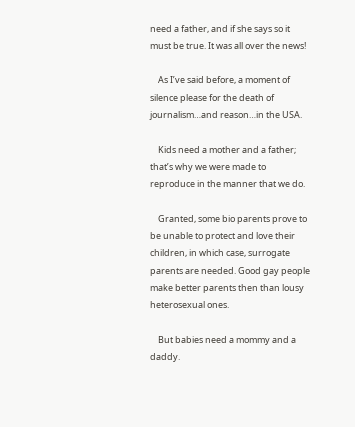need a father, and if she says so it must be true. It was all over the news!

    As I’ve said before, a moment of silence please for the death of journalism…and reason…in the USA.

    Kids need a mother and a father; that’s why we were made to reproduce in the manner that we do.

    Granted, some bio parents prove to be unable to protect and love their children, in which case, surrogate parents are needed. Good gay people make better parents then than lousy heterosexual ones.

    But babies need a mommy and a daddy.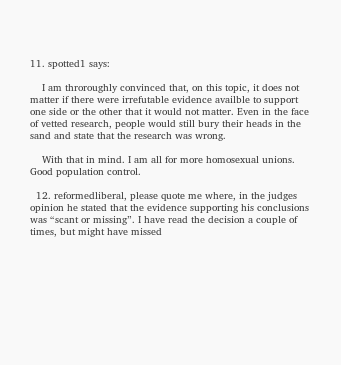11. spotted1 says:

    I am throroughly convinced that, on this topic, it does not matter if there were irrefutable evidence availble to support one side or the other that it would not matter. Even in the face of vetted research, people would still bury their heads in the sand and state that the research was wrong.

    With that in mind. I am all for more homosexual unions. Good population control.

  12. reformedliberal, please quote me where, in the judges opinion he stated that the evidence supporting his conclusions was “scant or missing”. I have read the decision a couple of times, but might have missed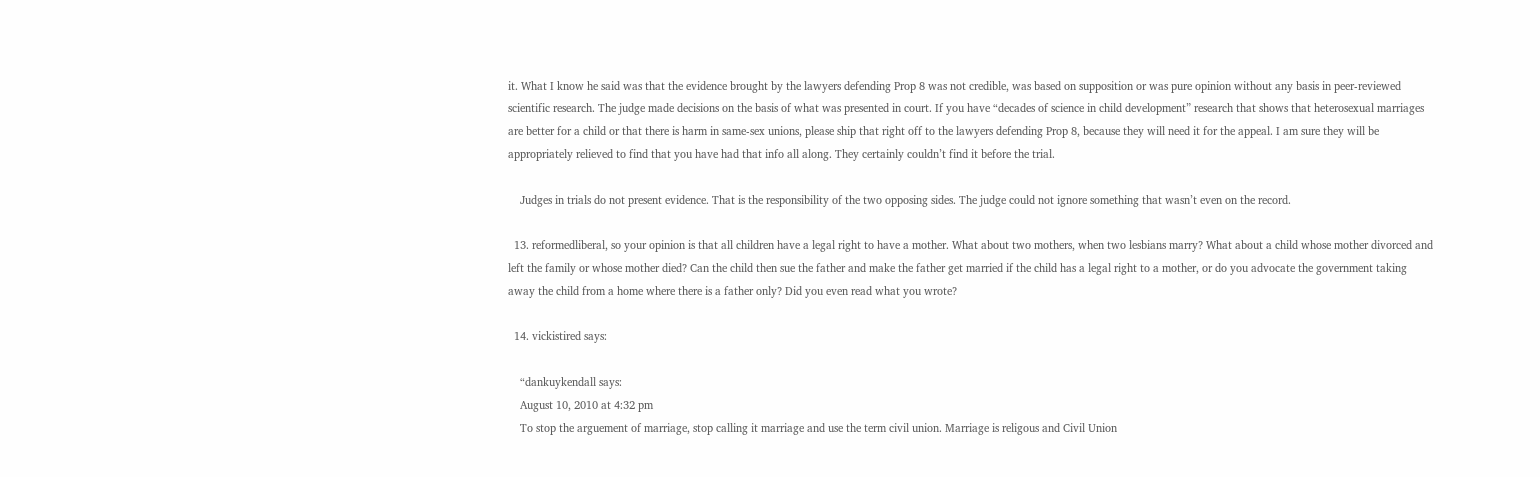it. What I know he said was that the evidence brought by the lawyers defending Prop 8 was not credible, was based on supposition or was pure opinion without any basis in peer-reviewed scientific research. The judge made decisions on the basis of what was presented in court. If you have “decades of science in child development” research that shows that heterosexual marriages are better for a child or that there is harm in same-sex unions, please ship that right off to the lawyers defending Prop 8, because they will need it for the appeal. I am sure they will be appropriately relieved to find that you have had that info all along. They certainly couldn’t find it before the trial.

    Judges in trials do not present evidence. That is the responsibility of the two opposing sides. The judge could not ignore something that wasn’t even on the record.

  13. reformedliberal, so your opinion is that all children have a legal right to have a mother. What about two mothers, when two lesbians marry? What about a child whose mother divorced and left the family or whose mother died? Can the child then sue the father and make the father get married if the child has a legal right to a mother, or do you advocate the government taking away the child from a home where there is a father only? Did you even read what you wrote?

  14. vickistired says:

    “dankuykendall says:
    August 10, 2010 at 4:32 pm
    To stop the arguement of marriage, stop calling it marriage and use the term civil union. Marriage is religous and Civil Union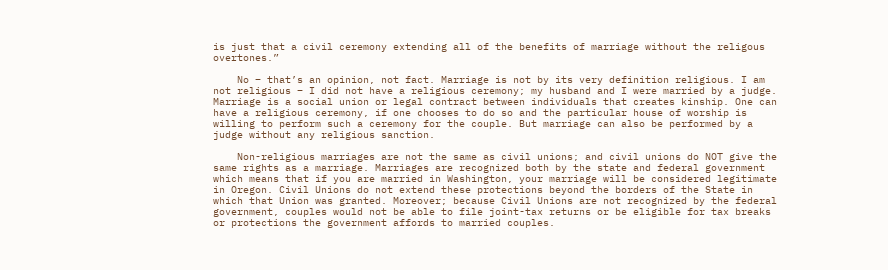is just that a civil ceremony extending all of the benefits of marriage without the religous overtones.”

    No – that’s an opinion, not fact. Marriage is not by its very definition religious. I am not religious – I did not have a religious ceremony; my husband and I were married by a judge. Marriage is a social union or legal contract between individuals that creates kinship. One can have a religious ceremony, if one chooses to do so and the particular house of worship is willing to perform such a ceremony for the couple. But marriage can also be performed by a judge without any religious sanction.

    Non-religious marriages are not the same as civil unions; and civil unions do NOT give the same rights as a marriage. Marriages are recognized both by the state and federal government which means that if you are married in Washington, your marriage will be considered legitimate in Oregon. Civil Unions do not extend these protections beyond the borders of the State in which that Union was granted. Moreover; because Civil Unions are not recognized by the federal government, couples would not be able to file joint-tax returns or be eligible for tax breaks or protections the government affords to married couples.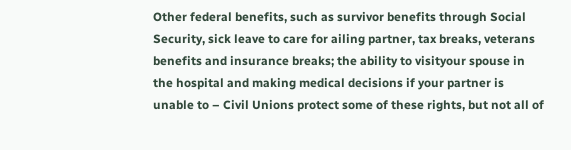Other federal benefits, such as survivor benefits through Social Security, sick leave to care for ailing partner, tax breaks, veterans benefits and insurance breaks; the ability to visityour spouse in the hospital and making medical decisions if your partner is unable to – Civil Unions protect some of these rights, but not all of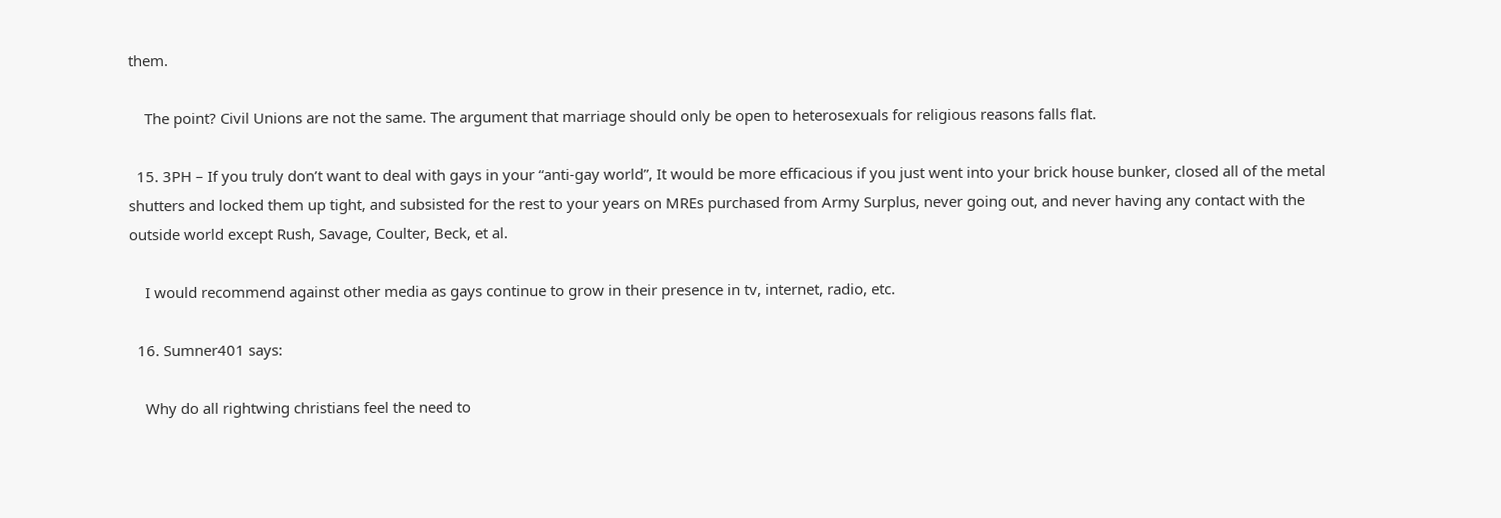them.

    The point? Civil Unions are not the same. The argument that marriage should only be open to heterosexuals for religious reasons falls flat.

  15. 3PH – If you truly don’t want to deal with gays in your “anti-gay world”, It would be more efficacious if you just went into your brick house bunker, closed all of the metal shutters and locked them up tight, and subsisted for the rest to your years on MREs purchased from Army Surplus, never going out, and never having any contact with the outside world except Rush, Savage, Coulter, Beck, et al.

    I would recommend against other media as gays continue to grow in their presence in tv, internet, radio, etc.

  16. Sumner401 says:

    Why do all rightwing christians feel the need to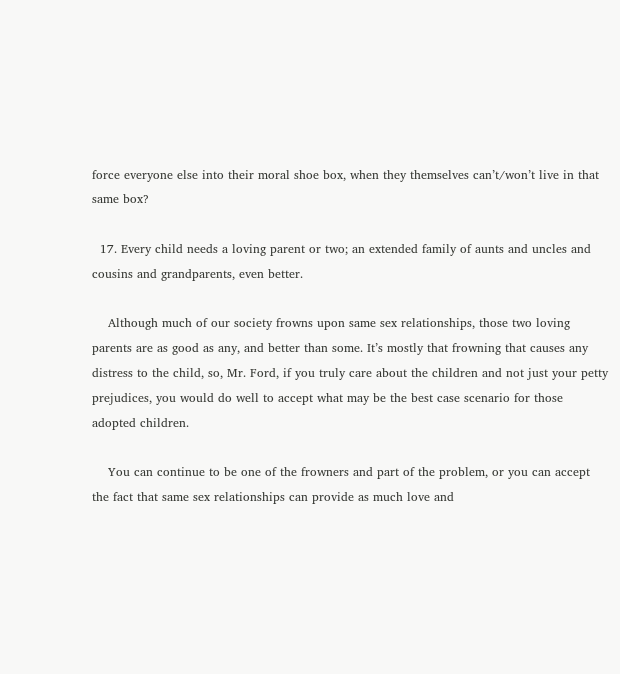force everyone else into their moral shoe box, when they themselves can’t/won’t live in that same box?

  17. Every child needs a loving parent or two; an extended family of aunts and uncles and cousins and grandparents, even better.

    Although much of our society frowns upon same sex relationships, those two loving parents are as good as any, and better than some. It’s mostly that frowning that causes any distress to the child, so, Mr. Ford, if you truly care about the children and not just your petty prejudices, you would do well to accept what may be the best case scenario for those adopted children.

    You can continue to be one of the frowners and part of the problem, or you can accept the fact that same sex relationships can provide as much love and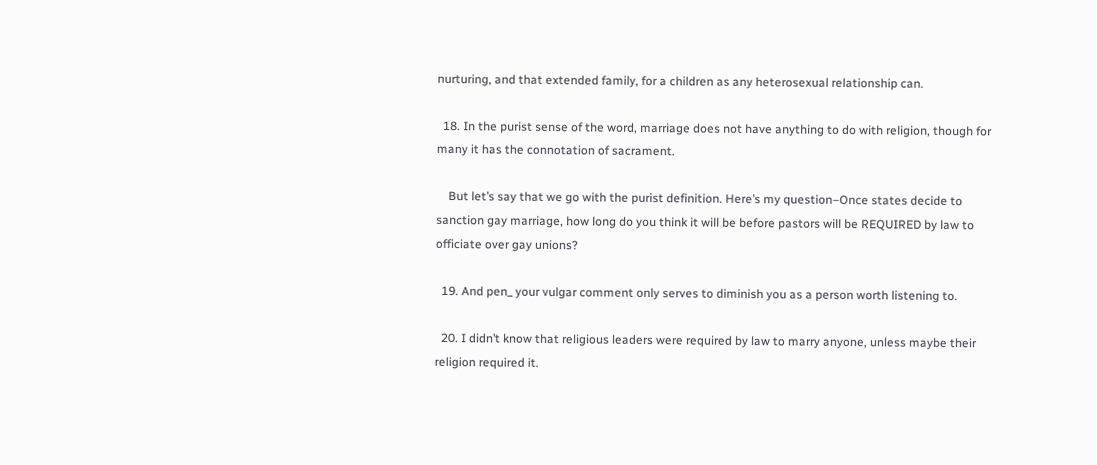nurturing, and that extended family, for a children as any heterosexual relationship can.

  18. In the purist sense of the word, marriage does not have anything to do with religion, though for many it has the connotation of sacrament.

    But let’s say that we go with the purist definition. Here’s my question–Once states decide to sanction gay marriage, how long do you think it will be before pastors will be REQUIRED by law to officiate over gay unions?

  19. And pen_ your vulgar comment only serves to diminish you as a person worth listening to.

  20. I didn’t know that religious leaders were required by law to marry anyone, unless maybe their religion required it.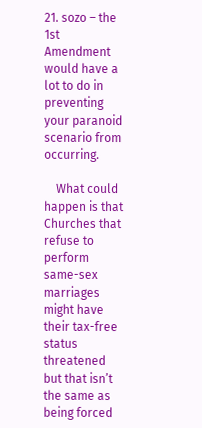21. sozo – the 1st Amendment would have a lot to do in preventing your paranoid scenario from occurring.

    What could happen is that Churches that refuse to perform same-sex marriages might have their tax-free status threatened but that isn’t the same as being forced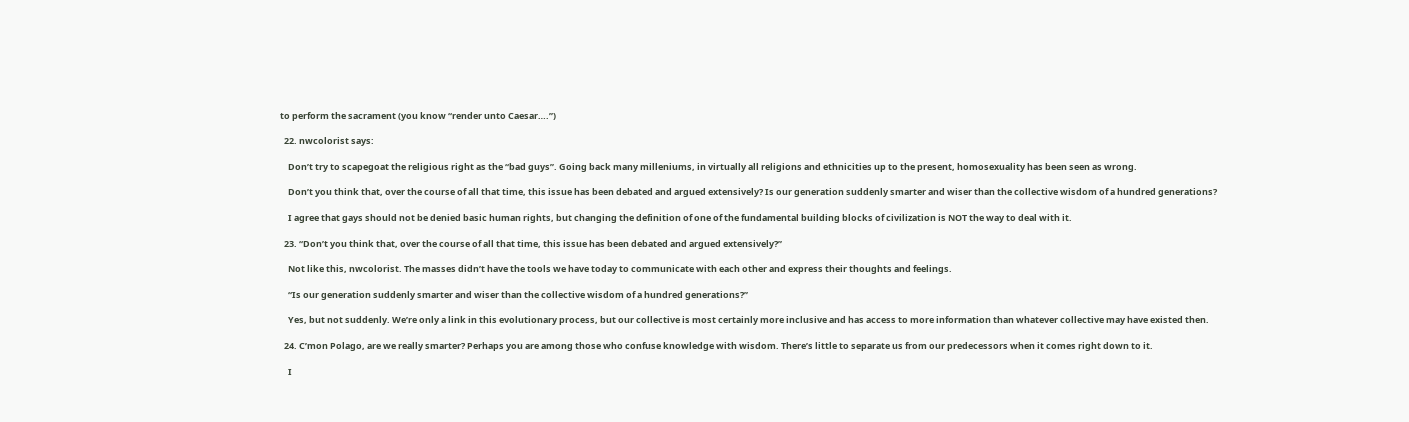to perform the sacrament (you know “render unto Caesar….”)

  22. nwcolorist says:

    Don’t try to scapegoat the religious right as the “bad guys”. Going back many milleniums, in virtually all religions and ethnicities up to the present, homosexuality has been seen as wrong.

    Don’t you think that, over the course of all that time, this issue has been debated and argued extensively? Is our generation suddenly smarter and wiser than the collective wisdom of a hundred generations?

    I agree that gays should not be denied basic human rights, but changing the definition of one of the fundamental building blocks of civilization is NOT the way to deal with it.

  23. “Don’t you think that, over the course of all that time, this issue has been debated and argued extensively?”

    Not like this, nwcolorist. The masses didn’t have the tools we have today to communicate with each other and express their thoughts and feelings.

    “Is our generation suddenly smarter and wiser than the collective wisdom of a hundred generations?”

    Yes, but not suddenly. We’re only a link in this evolutionary process, but our collective is most certainly more inclusive and has access to more information than whatever collective may have existed then.

  24. C’mon Polago, are we really smarter? Perhaps you are among those who confuse knowledge with wisdom. There’s little to separate us from our predecessors when it comes right down to it.

    I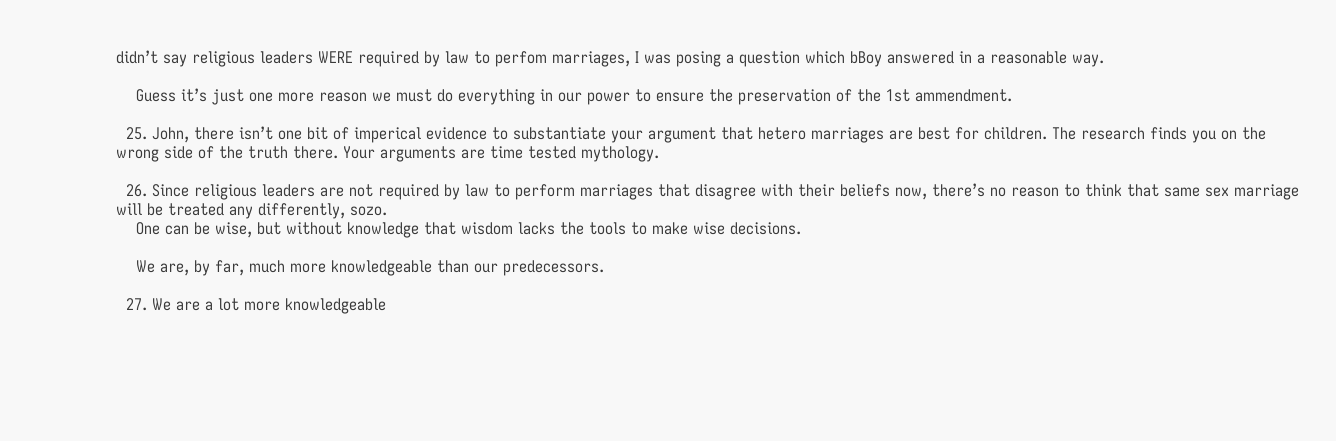didn’t say religious leaders WERE required by law to perfom marriages, I was posing a question which bBoy answered in a reasonable way.

    Guess it’s just one more reason we must do everything in our power to ensure the preservation of the 1st ammendment.

  25. John, there isn’t one bit of imperical evidence to substantiate your argument that hetero marriages are best for children. The research finds you on the wrong side of the truth there. Your arguments are time tested mythology.

  26. Since religious leaders are not required by law to perform marriages that disagree with their beliefs now, there’s no reason to think that same sex marriage will be treated any differently, sozo.
    One can be wise, but without knowledge that wisdom lacks the tools to make wise decisions.

    We are, by far, much more knowledgeable than our predecessors.

  27. We are a lot more knowledgeable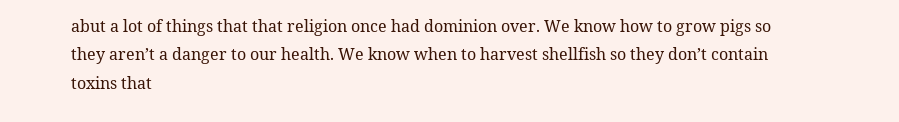abut a lot of things that that religion once had dominion over. We know how to grow pigs so they aren’t a danger to our health. We know when to harvest shellfish so they don’t contain toxins that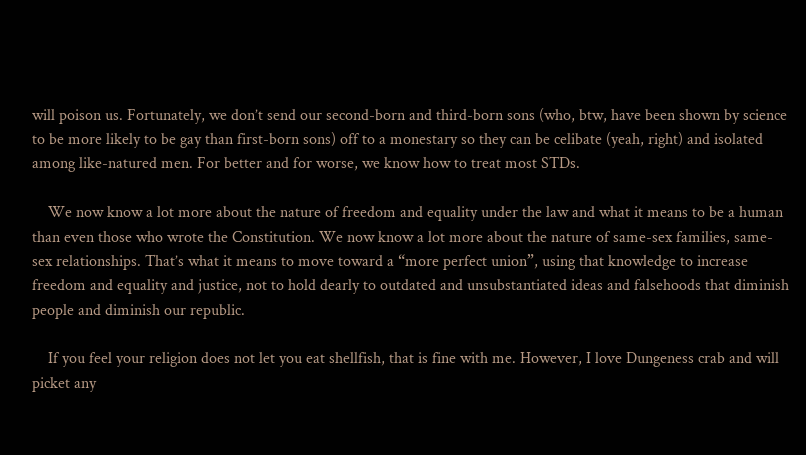will poison us. Fortunately, we don’t send our second-born and third-born sons (who, btw, have been shown by science to be more likely to be gay than first-born sons) off to a monestary so they can be celibate (yeah, right) and isolated among like-natured men. For better and for worse, we know how to treat most STDs.

    We now know a lot more about the nature of freedom and equality under the law and what it means to be a human than even those who wrote the Constitution. We now know a lot more about the nature of same-sex families, same-sex relationships. That’s what it means to move toward a “more perfect union”, using that knowledge to increase freedom and equality and justice, not to hold dearly to outdated and unsubstantiated ideas and falsehoods that diminish people and diminish our republic.

    If you feel your religion does not let you eat shellfish, that is fine with me. However, I love Dungeness crab and will picket any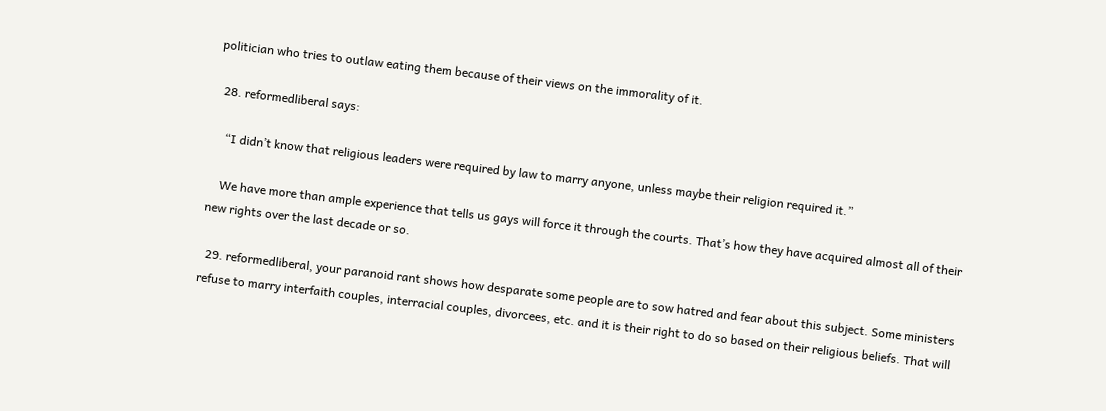politician who tries to outlaw eating them because of their views on the immorality of it.

  28. reformedliberal says:

    “I didn’t know that religious leaders were required by law to marry anyone, unless maybe their religion required it.”

    We have more than ample experience that tells us gays will force it through the courts. That’s how they have acquired almost all of their new rights over the last decade or so.

  29. reformedliberal, your paranoid rant shows how desparate some people are to sow hatred and fear about this subject. Some ministers refuse to marry interfaith couples, interracial couples, divorcees, etc. and it is their right to do so based on their religious beliefs. That will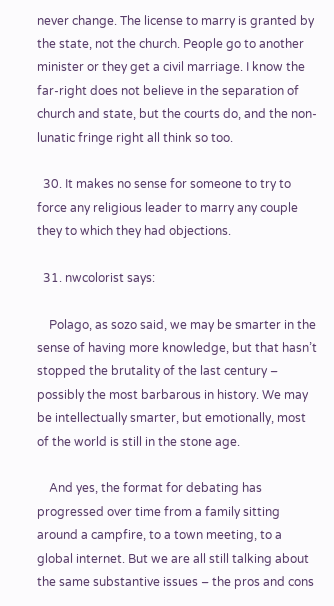never change. The license to marry is granted by the state, not the church. People go to another minister or they get a civil marriage. I know the far-right does not believe in the separation of church and state, but the courts do, and the non-lunatic fringe right all think so too.

  30. It makes no sense for someone to try to force any religious leader to marry any couple they to which they had objections.

  31. nwcolorist says:

    Polago, as sozo said, we may be smarter in the sense of having more knowledge, but that hasn’t stopped the brutality of the last century – possibly the most barbarous in history. We may be intellectually smarter, but emotionally, most of the world is still in the stone age.

    And yes, the format for debating has progressed over time from a family sitting around a campfire, to a town meeting, to a global internet. But we are all still talking about the same substantive issues – the pros and cons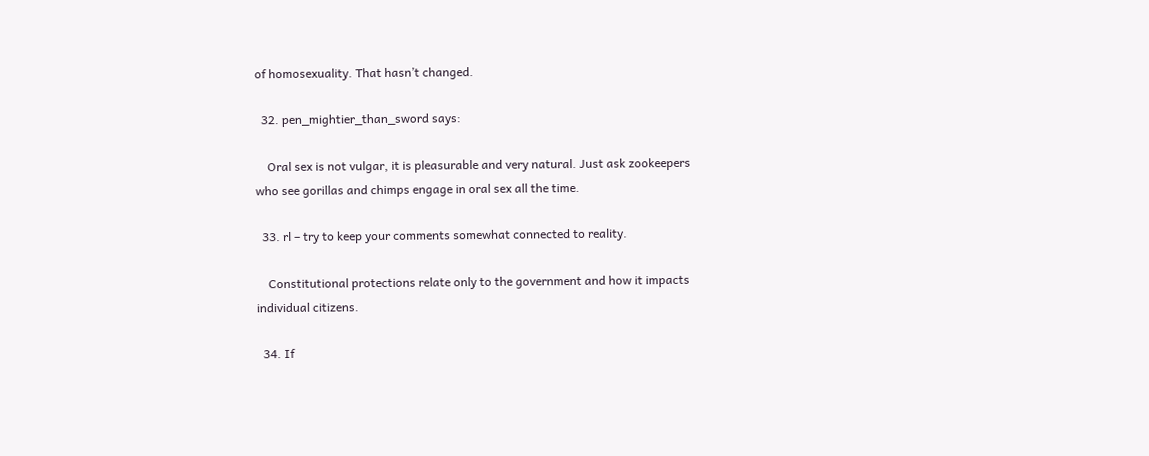of homosexuality. That hasn’t changed.

  32. pen_mightier_than_sword says:

    Oral sex is not vulgar, it is pleasurable and very natural. Just ask zookeepers who see gorillas and chimps engage in oral sex all the time.

  33. rl – try to keep your comments somewhat connected to reality.

    Constitutional protections relate only to the government and how it impacts individual citizens.

  34. If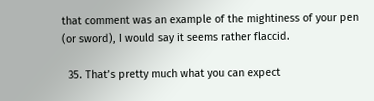that comment was an example of the mightiness of your pen (or sword), I would say it seems rather flaccid.

  35. That’s pretty much what you can expect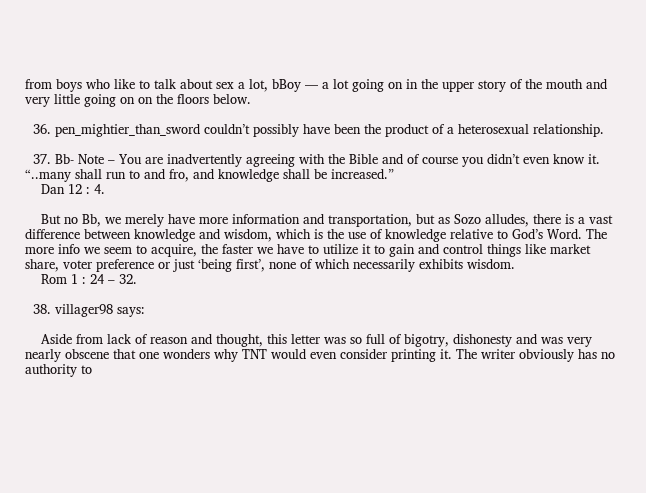from boys who like to talk about sex a lot, bBoy — a lot going on in the upper story of the mouth and very little going on on the floors below.

  36. pen_mightier_than_sword couldn’t possibly have been the product of a heterosexual relationship.

  37. Bb- Note – You are inadvertently agreeing with the Bible and of course you didn’t even know it. “..many shall run to and fro, and knowledge shall be increased.”
    Dan 12 : 4.

    But no Bb, we merely have more information and transportation, but as Sozo alludes, there is a vast difference between knowledge and wisdom, which is the use of knowledge relative to God’s Word. The more info we seem to acquire, the faster we have to utilize it to gain and control things like market share, voter preference or just ‘being first’, none of which necessarily exhibits wisdom.
    Rom 1 : 24 – 32.

  38. villager98 says:

    Aside from lack of reason and thought, this letter was so full of bigotry, dishonesty and was very nearly obscene that one wonders why TNT would even consider printing it. The writer obviously has no authority to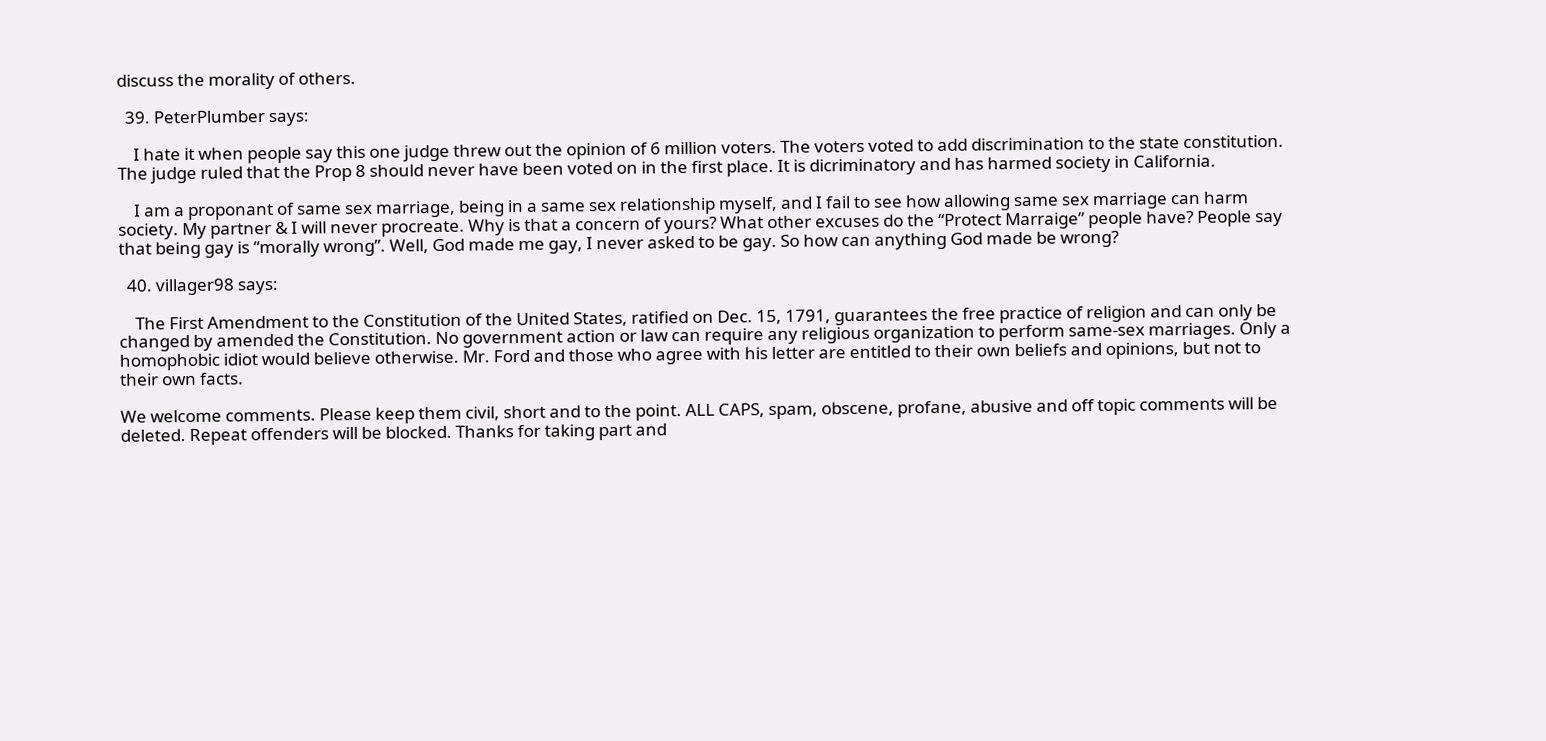discuss the morality of others.

  39. PeterPlumber says:

    I hate it when people say this one judge threw out the opinion of 6 million voters. The voters voted to add discrimination to the state constitution. The judge ruled that the Prop 8 should never have been voted on in the first place. It is dicriminatory and has harmed society in California.

    I am a proponant of same sex marriage, being in a same sex relationship myself, and I fail to see how allowing same sex marriage can harm society. My partner & I will never procreate. Why is that a concern of yours? What other excuses do the “Protect Marraige” people have? People say that being gay is “morally wrong”. Well, God made me gay, I never asked to be gay. So how can anything God made be wrong?

  40. villager98 says:

    The First Amendment to the Constitution of the United States, ratified on Dec. 15, 1791, guarantees the free practice of religion and can only be changed by amended the Constitution. No government action or law can require any religious organization to perform same-sex marriages. Only a homophobic idiot would believe otherwise. Mr. Ford and those who agree with his letter are entitled to their own beliefs and opinions, but not to their own facts.

We welcome comments. Please keep them civil, short and to the point. ALL CAPS, spam, obscene, profane, abusive and off topic comments will be deleted. Repeat offenders will be blocked. Thanks for taking part and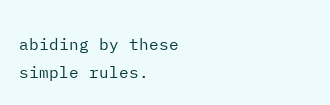abiding by these simple rules.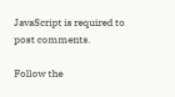JavaScript is required to post comments.

Follow the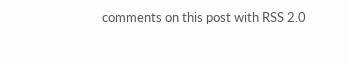comments on this post with RSS 2.0